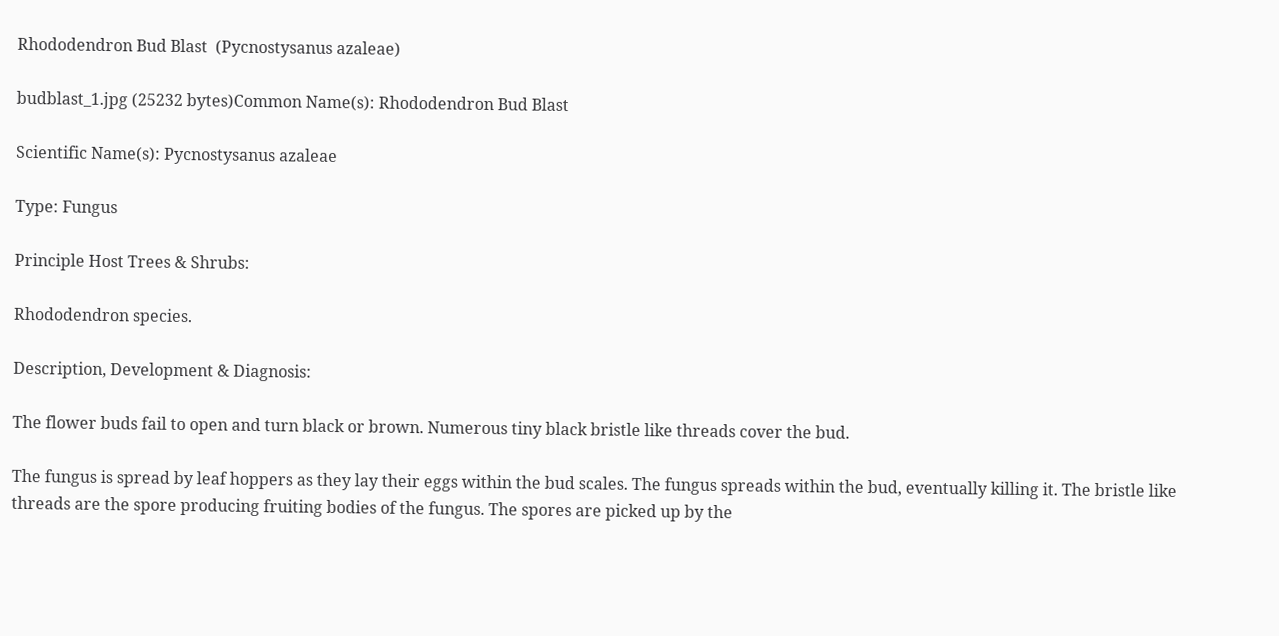Rhododendron Bud Blast  (Pycnostysanus azaleae)

budblast_1.jpg (25232 bytes)Common Name(s): Rhododendron Bud Blast

Scientific Name(s): Pycnostysanus azaleae

Type: Fungus

Principle Host Trees & Shrubs:

Rhododendron species.

Description, Development & Diagnosis:

The flower buds fail to open and turn black or brown. Numerous tiny black bristle like threads cover the bud.

The fungus is spread by leaf hoppers as they lay their eggs within the bud scales. The fungus spreads within the bud, eventually killing it. The bristle like threads are the spore producing fruiting bodies of the fungus. The spores are picked up by the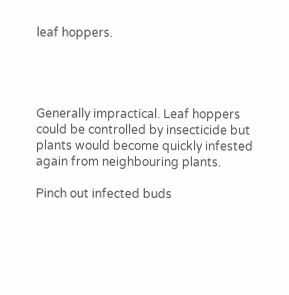leaf hoppers.




Generally impractical. Leaf hoppers could be controlled by insecticide but plants would become quickly infested again from neighbouring plants.

Pinch out infected buds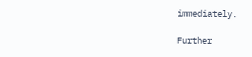immediately.

Further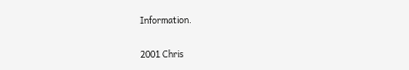Information.

2001 Chris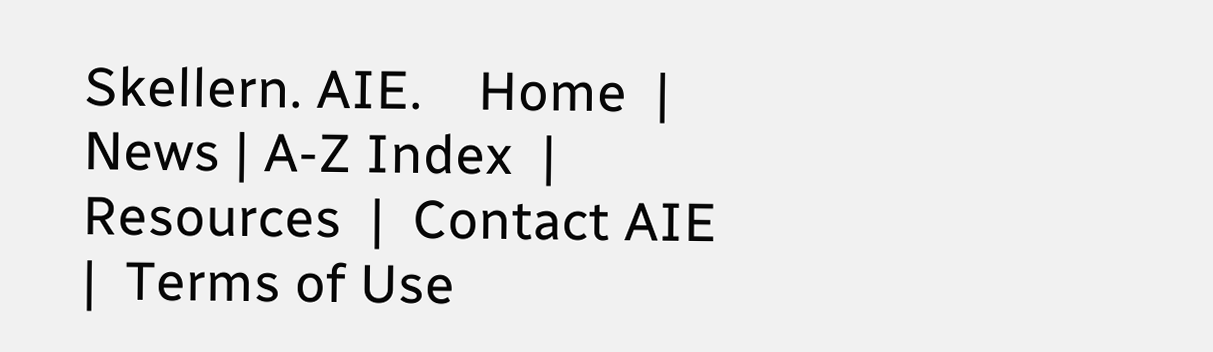Skellern. AIE.    Home  | News | A-Z Index  | Resources  |  Contact AIE  |  Terms of Use